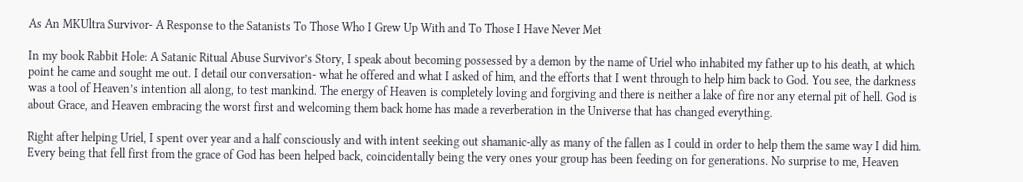As An MKUltra Survivor- A Response to the Satanists To Those Who I Grew Up With and To Those I Have Never Met

In my book Rabbit Hole: A Satanic Ritual Abuse Survivor’s Story, I speak about becoming possessed by a demon by the name of Uriel who inhabited my father up to his death, at which point he came and sought me out. I detail our conversation- what he offered and what I asked of him, and the efforts that I went through to help him back to God. You see, the darkness was a tool of Heaven’s intention all along, to test mankind. The energy of Heaven is completely loving and forgiving and there is neither a lake of fire nor any eternal pit of hell. God is about Grace, and Heaven embracing the worst first and welcoming them back home has made a reverberation in the Universe that has changed everything.

Right after helping Uriel, I spent over year and a half consciously and with intent seeking out shamanic-ally as many of the fallen as I could in order to help them the same way I did him. Every being that fell first from the grace of God has been helped back, coincidentally being the very ones your group has been feeding on for generations. No surprise to me, Heaven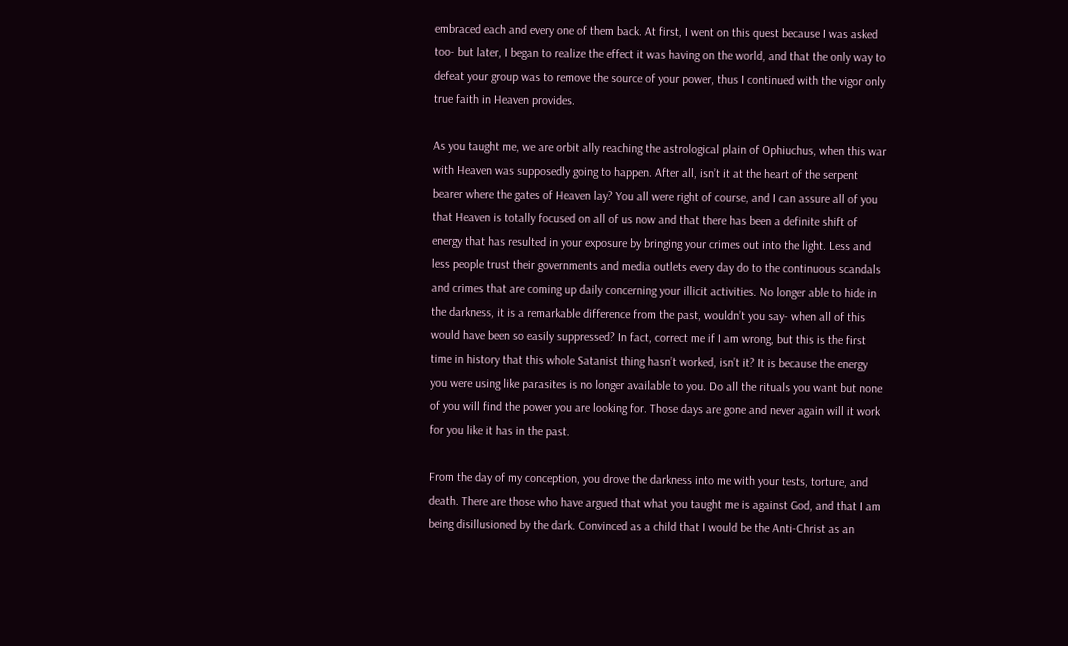embraced each and every one of them back. At first, I went on this quest because I was asked too- but later, I began to realize the effect it was having on the world, and that the only way to defeat your group was to remove the source of your power, thus I continued with the vigor only true faith in Heaven provides.

As you taught me, we are orbit ally reaching the astrological plain of Ophiuchus, when this war with Heaven was supposedly going to happen. After all, isn’t it at the heart of the serpent bearer where the gates of Heaven lay? You all were right of course, and I can assure all of you that Heaven is totally focused on all of us now and that there has been a definite shift of energy that has resulted in your exposure by bringing your crimes out into the light. Less and less people trust their governments and media outlets every day do to the continuous scandals and crimes that are coming up daily concerning your illicit activities. No longer able to hide in the darkness, it is a remarkable difference from the past, wouldn’t you say- when all of this would have been so easily suppressed? In fact, correct me if I am wrong, but this is the first time in history that this whole Satanist thing hasn’t worked, isn’t it? It is because the energy you were using like parasites is no longer available to you. Do all the rituals you want but none of you will find the power you are looking for. Those days are gone and never again will it work for you like it has in the past.

From the day of my conception, you drove the darkness into me with your tests, torture, and death. There are those who have argued that what you taught me is against God, and that I am being disillusioned by the dark. Convinced as a child that I would be the Anti-Christ as an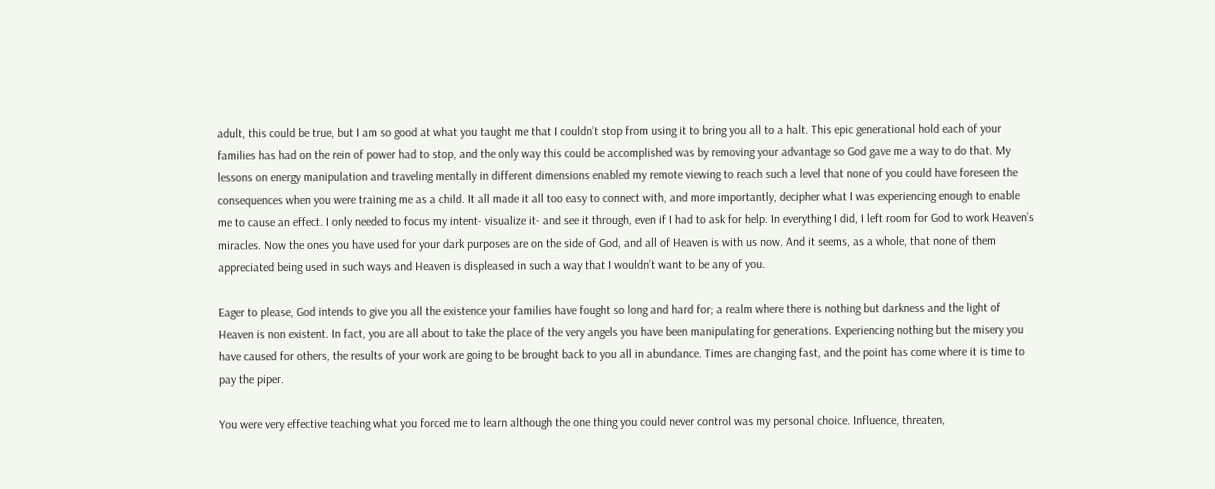adult, this could be true, but I am so good at what you taught me that I couldn’t stop from using it to bring you all to a halt. This epic generational hold each of your families has had on the rein of power had to stop, and the only way this could be accomplished was by removing your advantage so God gave me a way to do that. My lessons on energy manipulation and traveling mentally in different dimensions enabled my remote viewing to reach such a level that none of you could have foreseen the consequences when you were training me as a child. It all made it all too easy to connect with, and more importantly, decipher what I was experiencing enough to enable me to cause an effect. I only needed to focus my intent- visualize it- and see it through, even if I had to ask for help. In everything I did, I left room for God to work Heaven’s miracles. Now the ones you have used for your dark purposes are on the side of God, and all of Heaven is with us now. And it seems, as a whole, that none of them appreciated being used in such ways and Heaven is displeased in such a way that I wouldn’t want to be any of you.

Eager to please, God intends to give you all the existence your families have fought so long and hard for; a realm where there is nothing but darkness and the light of Heaven is non existent. In fact, you are all about to take the place of the very angels you have been manipulating for generations. Experiencing nothing but the misery you have caused for others, the results of your work are going to be brought back to you all in abundance. Times are changing fast, and the point has come where it is time to pay the piper.

You were very effective teaching what you forced me to learn although the one thing you could never control was my personal choice. Influence, threaten,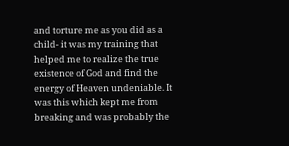and torture me as you did as a child- it was my training that helped me to realize the true existence of God and find the energy of Heaven undeniable. It was this which kept me from breaking and was probably the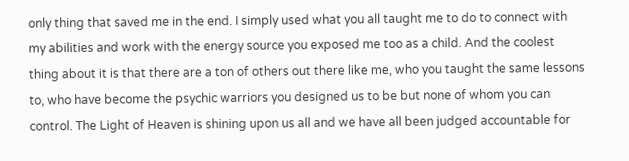only thing that saved me in the end. I simply used what you all taught me to do to connect with my abilities and work with the energy source you exposed me too as a child. And the coolest thing about it is that there are a ton of others out there like me, who you taught the same lessons to, who have become the psychic warriors you designed us to be but none of whom you can control. The Light of Heaven is shining upon us all and we have all been judged accountable for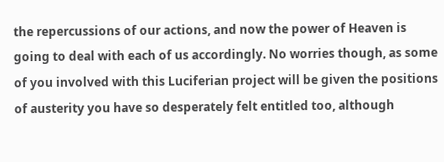the repercussions of our actions, and now the power of Heaven is going to deal with each of us accordingly. No worries though, as some of you involved with this Luciferian project will be given the positions of austerity you have so desperately felt entitled too, although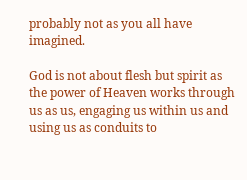probably not as you all have imagined.

God is not about flesh but spirit as the power of Heaven works through us as us, engaging us within us and using us as conduits to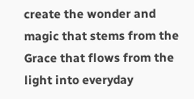create the wonder and magic that stems from the Grace that flows from the light into everyday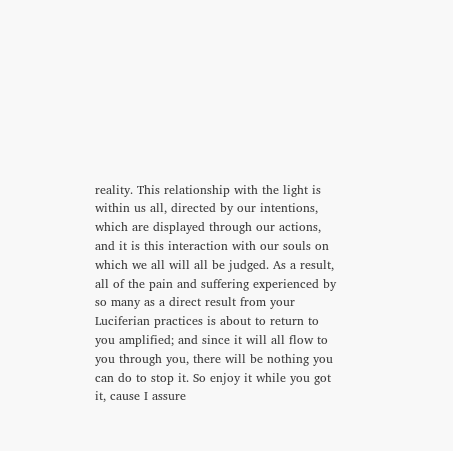reality. This relationship with the light is within us all, directed by our intentions, which are displayed through our actions, and it is this interaction with our souls on which we all will all be judged. As a result, all of the pain and suffering experienced by so many as a direct result from your Luciferian practices is about to return to you amplified; and since it will all flow to you through you, there will be nothing you can do to stop it. So enjoy it while you got it, cause I assure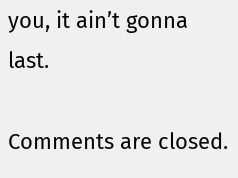you, it ain’t gonna last.

Comments are closed.